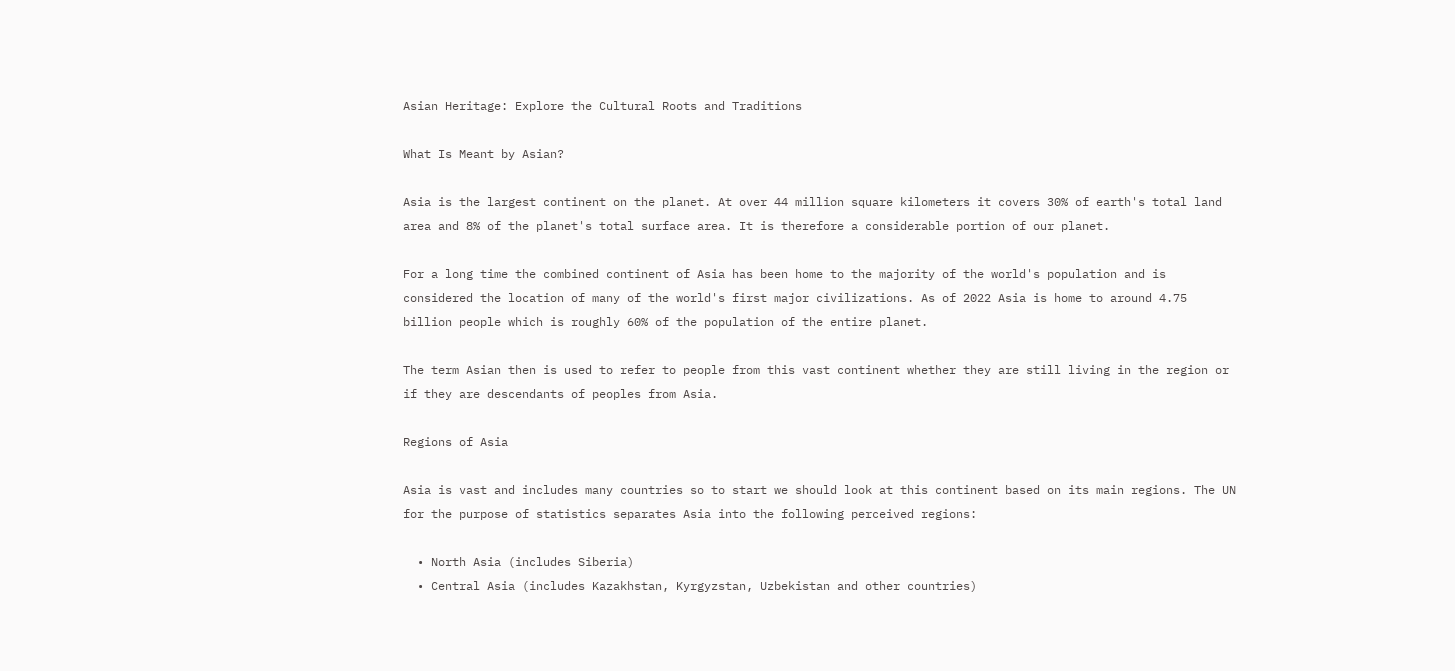Asian Heritage: Explore the Cultural Roots and Traditions

What Is Meant by Asian?

Asia is the largest continent on the planet. At over 44 million square kilometers it covers 30% of earth's total land area and 8% of the planet's total surface area. It is therefore a considerable portion of our planet.

For a long time the combined continent of Asia has been home to the majority of the world's population and is considered the location of many of the world's first major civilizations. As of 2022 Asia is home to around 4.75 billion people which is roughly 60% of the population of the entire planet.

The term Asian then is used to refer to people from this vast continent whether they are still living in the region or if they are descendants of peoples from Asia.

Regions of Asia

Asia is vast and includes many countries so to start we should look at this continent based on its main regions. The UN for the purpose of statistics separates Asia into the following perceived regions:

  • North Asia (includes Siberia)
  • Central Asia (includes Kazakhstan, Kyrgyzstan, Uzbekistan and other countries)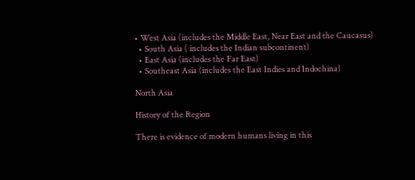• West Asia (includes the Middle East, Near East and the Caucasus)
  • South Asia ( includes the Indian subcontinent)
  • East Asia (includes the Far East)
  • Southeast Asia (includes the East Indies and Indochina)

North Asia

History of the Region

There is evidence of modern humans living in this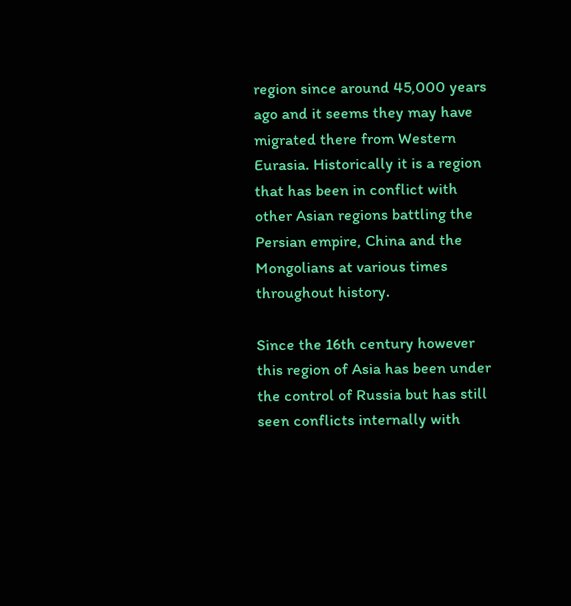region since around 45,000 years ago and it seems they may have migrated there from Western Eurasia. Historically it is a region that has been in conflict with other Asian regions battling the Persian empire, China and the Mongolians at various times throughout history.

Since the 16th century however this region of Asia has been under the control of Russia but has still seen conflicts internally with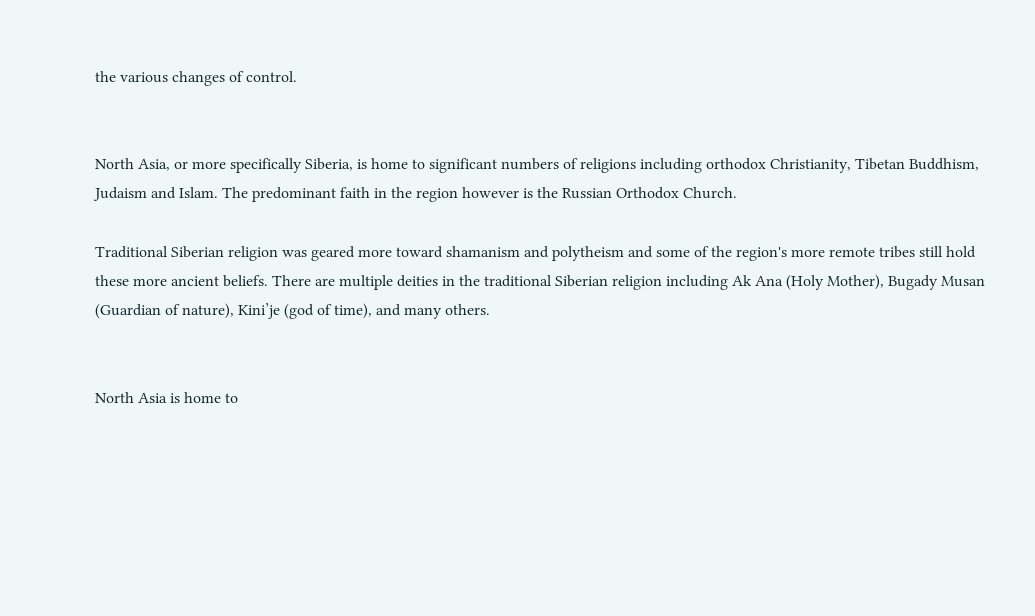the various changes of control.


North Asia, or more specifically Siberia, is home to significant numbers of religions including orthodox Christianity, Tibetan Buddhism, Judaism and Islam. The predominant faith in the region however is the Russian Orthodox Church.

Traditional Siberian religion was geared more toward shamanism and polytheism and some of the region's more remote tribes still hold these more ancient beliefs. There are multiple deities in the traditional Siberian religion including Ak Ana (Holy Mother), Bugady Musan (Guardian of nature), Kini’je (god of time), and many others.


North Asia is home to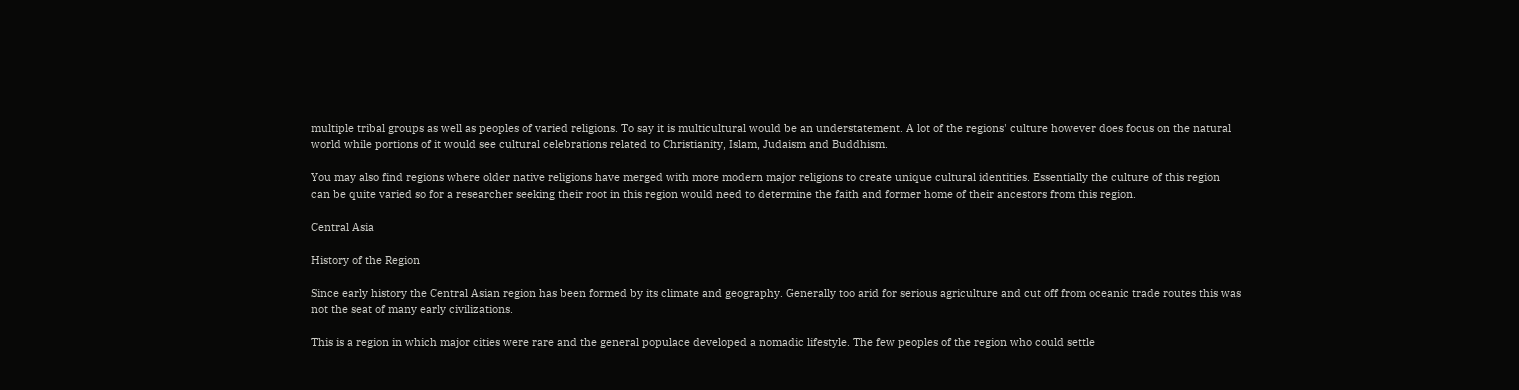multiple tribal groups as well as peoples of varied religions. To say it is multicultural would be an understatement. A lot of the regions' culture however does focus on the natural world while portions of it would see cultural celebrations related to Christianity, Islam, Judaism and Buddhism.

You may also find regions where older native religions have merged with more modern major religions to create unique cultural identities. Essentially the culture of this region can be quite varied so for a researcher seeking their root in this region would need to determine the faith and former home of their ancestors from this region.

Central Asia

History of the Region

Since early history the Central Asian region has been formed by its climate and geography. Generally too arid for serious agriculture and cut off from oceanic trade routes this was not the seat of many early civilizations.

This is a region in which major cities were rare and the general populace developed a nomadic lifestyle. The few peoples of the region who could settle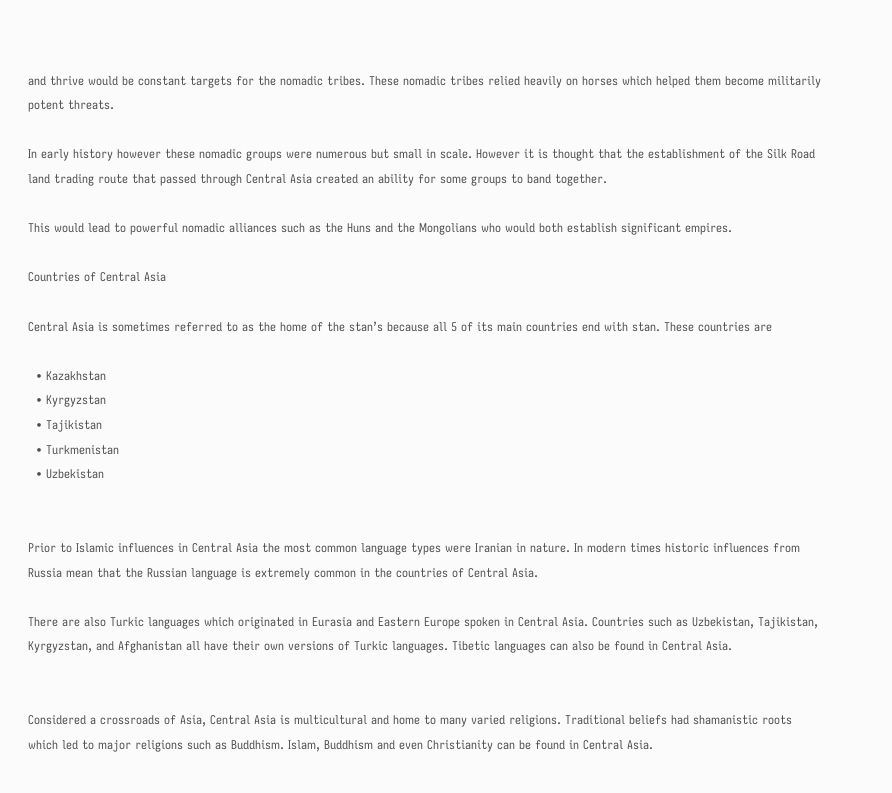and thrive would be constant targets for the nomadic tribes. These nomadic tribes relied heavily on horses which helped them become militarily potent threats.

In early history however these nomadic groups were numerous but small in scale. However it is thought that the establishment of the Silk Road land trading route that passed through Central Asia created an ability for some groups to band together.

This would lead to powerful nomadic alliances such as the Huns and the Mongolians who would both establish significant empires.

Countries of Central Asia

Central Asia is sometimes referred to as the home of the stan’s because all 5 of its main countries end with stan. These countries are

  • Kazakhstan
  • Kyrgyzstan
  • Tajikistan
  • Turkmenistan
  • Uzbekistan


Prior to Islamic influences in Central Asia the most common language types were Iranian in nature. In modern times historic influences from Russia mean that the Russian language is extremely common in the countries of Central Asia.

There are also Turkic languages which originated in Eurasia and Eastern Europe spoken in Central Asia. Countries such as Uzbekistan, Tajikistan, Kyrgyzstan, and Afghanistan all have their own versions of Turkic languages. Tibetic languages can also be found in Central Asia.


Considered a crossroads of Asia, Central Asia is multicultural and home to many varied religions. Traditional beliefs had shamanistic roots which led to major religions such as Buddhism. Islam, Buddhism and even Christianity can be found in Central Asia.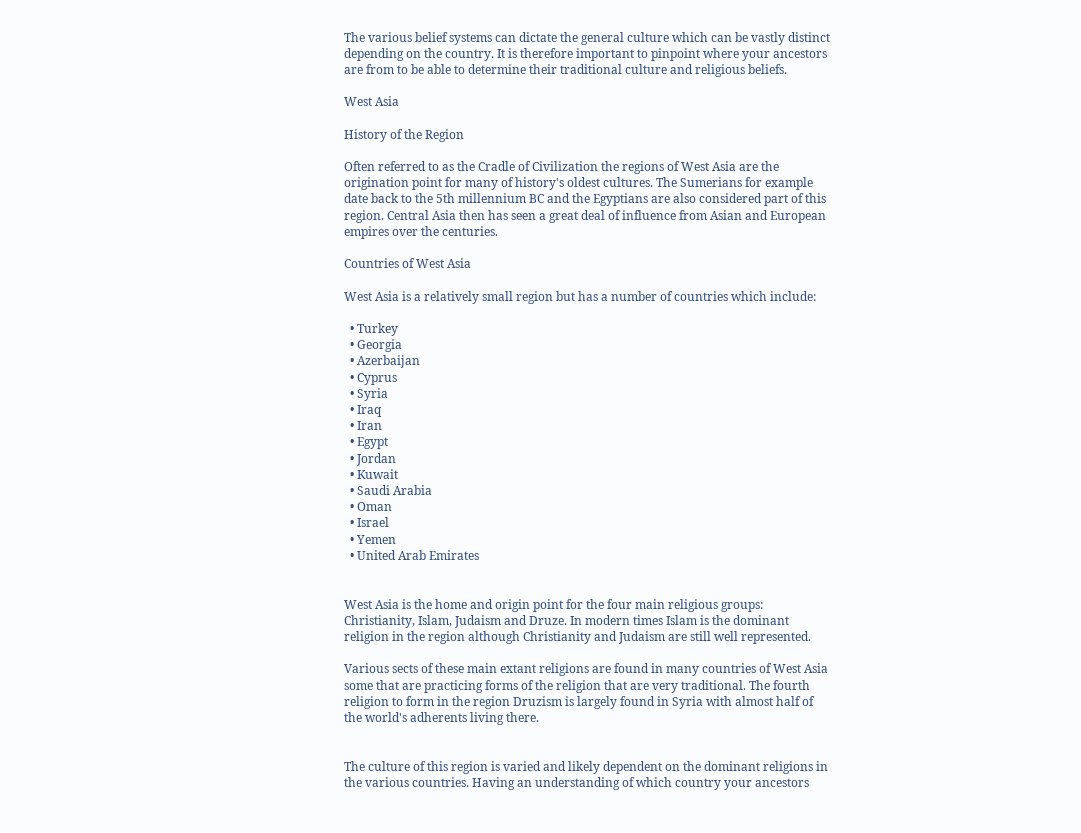The various belief systems can dictate the general culture which can be vastly distinct depending on the country. It is therefore important to pinpoint where your ancestors are from to be able to determine their traditional culture and religious beliefs.

West Asia

History of the Region

Often referred to as the Cradle of Civilization the regions of West Asia are the origination point for many of history's oldest cultures. The Sumerians for example date back to the 5th millennium BC and the Egyptians are also considered part of this region. Central Asia then has seen a great deal of influence from Asian and European empires over the centuries.

Countries of West Asia

West Asia is a relatively small region but has a number of countries which include:

  • Turkey
  • Georgia
  • Azerbaijan
  • Cyprus
  • Syria
  • Iraq
  • Iran
  • Egypt
  • Jordan
  • Kuwait
  • Saudi Arabia
  • Oman
  • Israel
  • Yemen
  • United Arab Emirates


West Asia is the home and origin point for the four main religious groups: Christianity, Islam, Judaism and Druze. In modern times Islam is the dominant religion in the region although Christianity and Judaism are still well represented.

Various sects of these main extant religions are found in many countries of West Asia some that are practicing forms of the religion that are very traditional. The fourth religion to form in the region Druzism is largely found in Syria with almost half of the world's adherents living there.


The culture of this region is varied and likely dependent on the dominant religions in the various countries. Having an understanding of which country your ancestors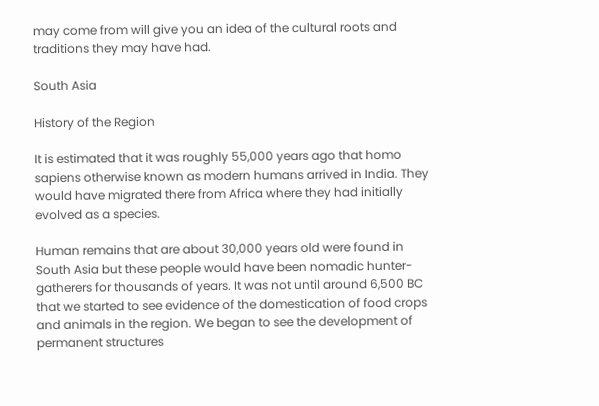may come from will give you an idea of the cultural roots and traditions they may have had.

South Asia

History of the Region

It is estimated that it was roughly 55,000 years ago that homo sapiens otherwise known as modern humans arrived in India. They would have migrated there from Africa where they had initially evolved as a species.

Human remains that are about 30,000 years old were found in South Asia but these people would have been nomadic hunter-gatherers for thousands of years. It was not until around 6,500 BC that we started to see evidence of the domestication of food crops and animals in the region. We began to see the development of permanent structures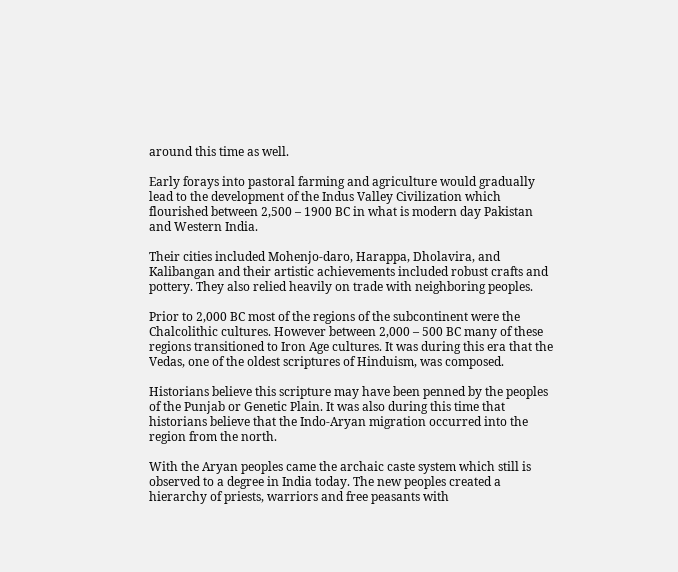around this time as well.

Early forays into pastoral farming and agriculture would gradually lead to the development of the Indus Valley Civilization which flourished between 2,500 – 1900 BC in what is modern day Pakistan and Western India.

Their cities included Mohenjo-daro, Harappa, Dholavira, and Kalibangan and their artistic achievements included robust crafts and pottery. They also relied heavily on trade with neighboring peoples.

Prior to 2,000 BC most of the regions of the subcontinent were the Chalcolithic cultures. However between 2,000 – 500 BC many of these regions transitioned to Iron Age cultures. It was during this era that the Vedas, one of the oldest scriptures of Hinduism, was composed.

Historians believe this scripture may have been penned by the peoples of the Punjab or Genetic Plain. It was also during this time that historians believe that the Indo-Aryan migration occurred into the region from the north.

With the Aryan peoples came the archaic caste system which still is observed to a degree in India today. The new peoples created a hierarchy of priests, warriors and free peasants with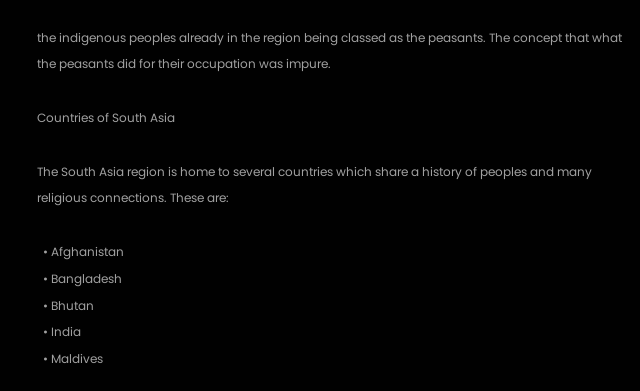the indigenous peoples already in the region being classed as the peasants. The concept that what the peasants did for their occupation was impure.

Countries of South Asia

The South Asia region is home to several countries which share a history of peoples and many religious connections. These are:

  • Afghanistan
  • Bangladesh
  • Bhutan
  • India
  • Maldives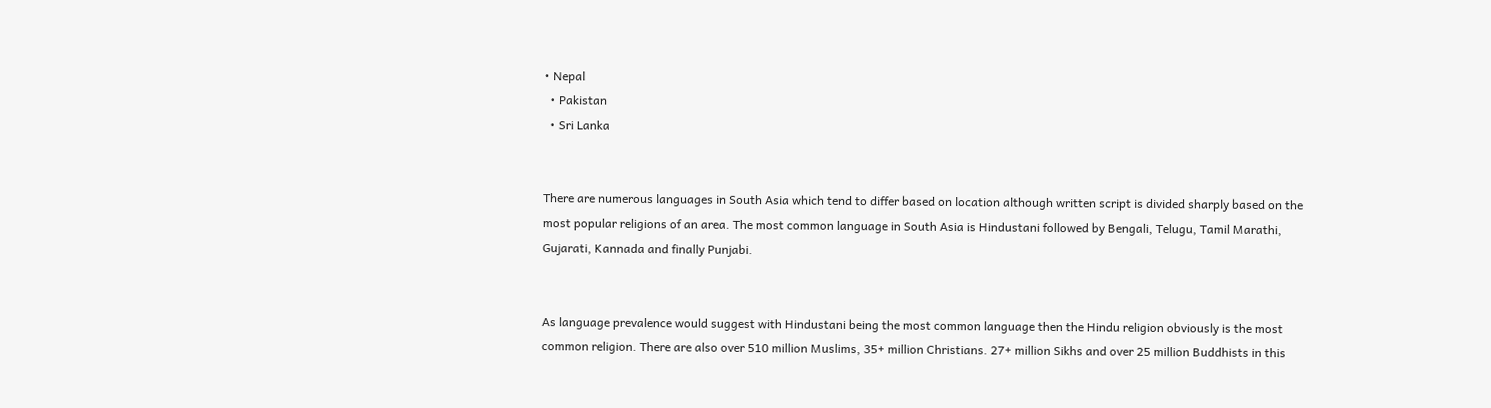• Nepal
  • Pakistan
  • Sri Lanka


There are numerous languages in South Asia which tend to differ based on location although written script is divided sharply based on the most popular religions of an area. The most common language in South Asia is Hindustani followed by Bengali, Telugu, Tamil Marathi, Gujarati, Kannada and finally Punjabi.


As language prevalence would suggest with Hindustani being the most common language then the Hindu religion obviously is the most common religion. There are also over 510 million Muslims, 35+ million Christians. 27+ million Sikhs and over 25 million Buddhists in this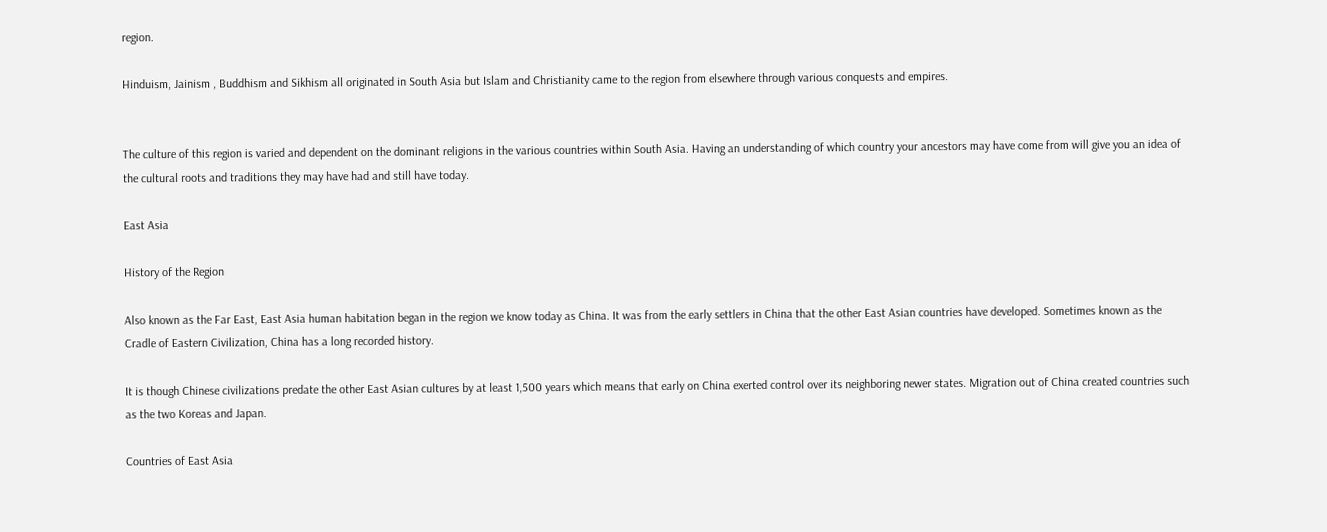region.

Hinduism, Jainism , Buddhism and Sikhism all originated in South Asia but Islam and Christianity came to the region from elsewhere through various conquests and empires.


The culture of this region is varied and dependent on the dominant religions in the various countries within South Asia. Having an understanding of which country your ancestors may have come from will give you an idea of the cultural roots and traditions they may have had and still have today.

East Asia

History of the Region

Also known as the Far East, East Asia human habitation began in the region we know today as China. It was from the early settlers in China that the other East Asian countries have developed. Sometimes known as the Cradle of Eastern Civilization, China has a long recorded history.

It is though Chinese civilizations predate the other East Asian cultures by at least 1,500 years which means that early on China exerted control over its neighboring newer states. Migration out of China created countries such as the two Koreas and Japan.

Countries of East Asia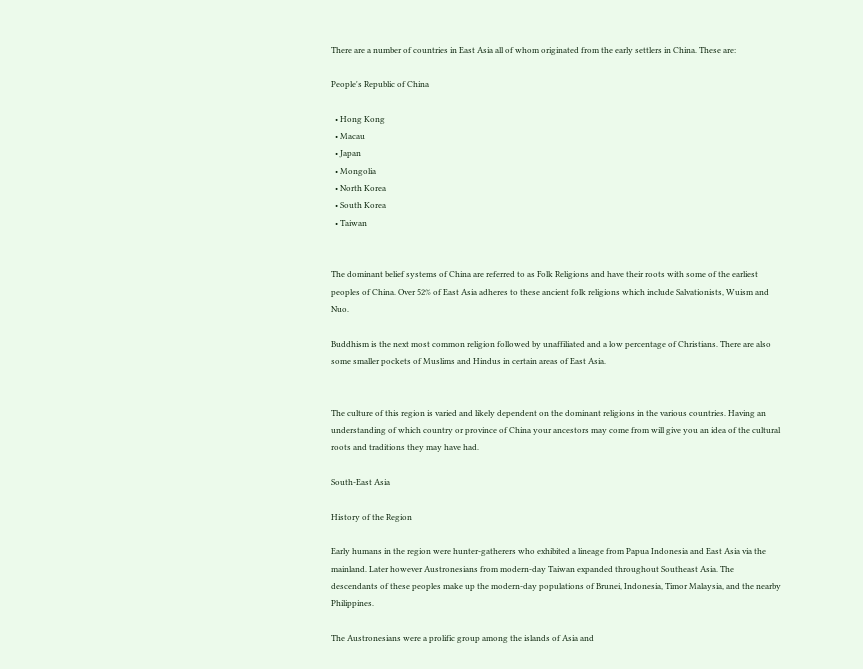There are a number of countries in East Asia all of whom originated from the early settlers in China. These are:

People's Republic of China

  • Hong Kong
  • Macau
  • Japan
  • Mongolia
  • North Korea
  • South Korea
  • Taiwan


The dominant belief systems of China are referred to as Folk Religions and have their roots with some of the earliest peoples of China. Over 52% of East Asia adheres to these ancient folk religions which include Salvationists, Wuism and Nuo.

Buddhism is the next most common religion followed by unaffiliated and a low percentage of Christians. There are also some smaller pockets of Muslims and Hindus in certain areas of East Asia.


The culture of this region is varied and likely dependent on the dominant religions in the various countries. Having an understanding of which country or province of China your ancestors may come from will give you an idea of the cultural roots and traditions they may have had.

South-East Asia

History of the Region

Early humans in the region were hunter-gatherers who exhibited a lineage from Papua Indonesia and East Asia via the mainland. Later however Austronesians from modern-day Taiwan expanded throughout Southeast Asia. The descendants of these peoples make up the modern-day populations of Brunei, Indonesia, Timor Malaysia, and the nearby Philippines.

The Austronesians were a prolific group among the islands of Asia and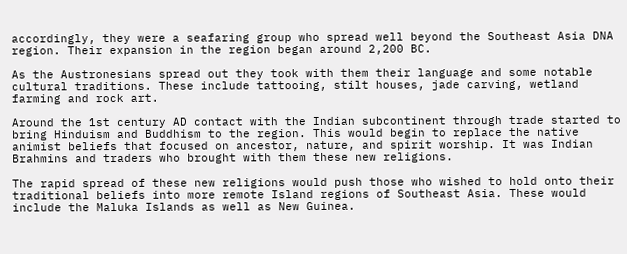accordingly, they were a seafaring group who spread well beyond the Southeast Asia DNA region. Their expansion in the region began around 2,200 BC.

As the Austronesians spread out they took with them their language and some notable cultural traditions. These include tattooing, stilt houses, jade carving, wetland farming and rock art.

Around the 1st century AD contact with the Indian subcontinent through trade started to bring Hinduism and Buddhism to the region. This would begin to replace the native animist beliefs that focused on ancestor, nature, and spirit worship. It was Indian Brahmins and traders who brought with them these new religions.

The rapid spread of these new religions would push those who wished to hold onto their traditional beliefs into more remote Island regions of Southeast Asia. These would include the Maluka Islands as well as New Guinea.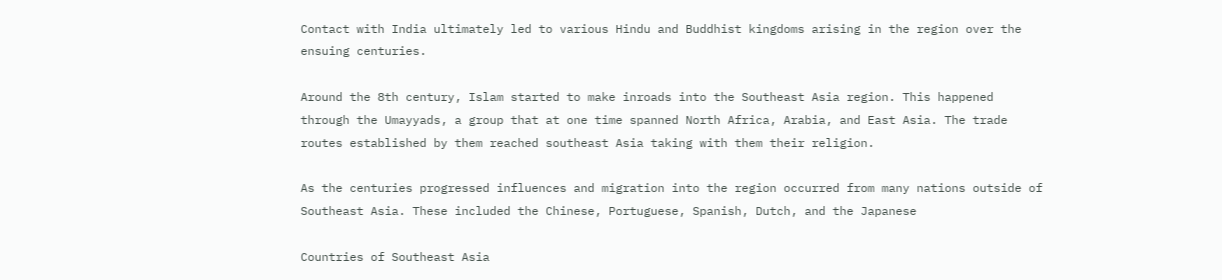Contact with India ultimately led to various Hindu and Buddhist kingdoms arising in the region over the ensuing centuries.

Around the 8th century, Islam started to make inroads into the Southeast Asia region. This happened through the Umayyads, a group that at one time spanned North Africa, Arabia, and East Asia. The trade routes established by them reached southeast Asia taking with them their religion.

As the centuries progressed influences and migration into the region occurred from many nations outside of Southeast Asia. These included the Chinese, Portuguese, Spanish, Dutch, and the Japanese

Countries of Southeast Asia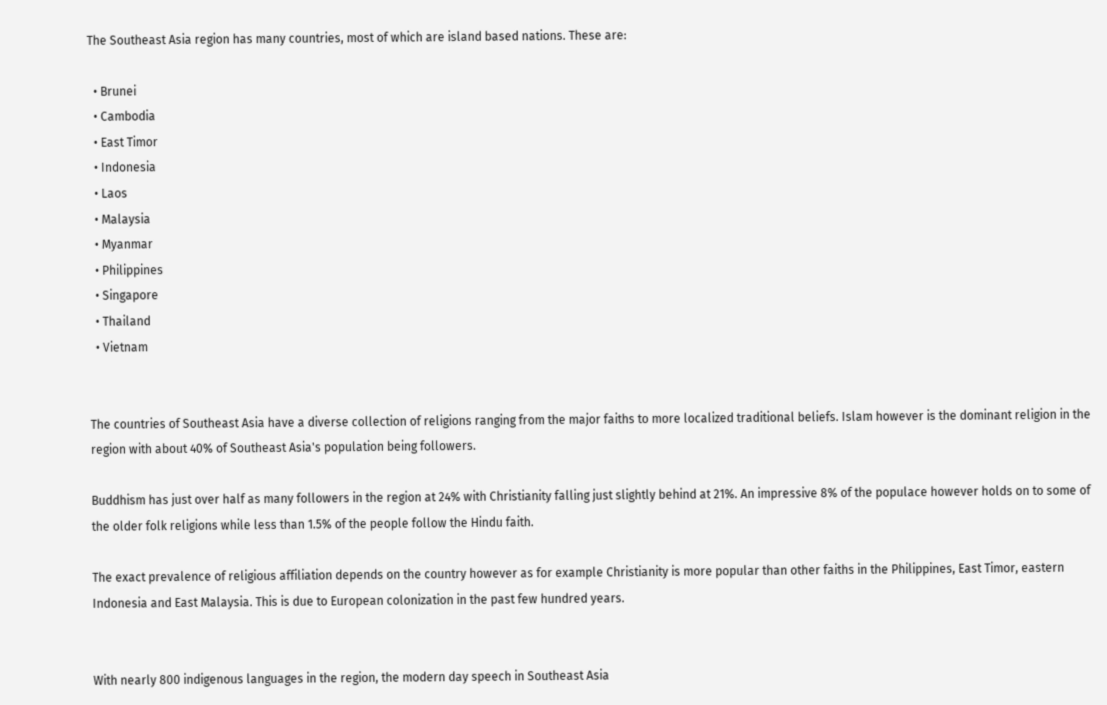The Southeast Asia region has many countries, most of which are island based nations. These are:

  • Brunei
  • Cambodia
  • East Timor
  • Indonesia
  • Laos
  • Malaysia
  • Myanmar
  • Philippines
  • Singapore
  • Thailand
  • Vietnam


The countries of Southeast Asia have a diverse collection of religions ranging from the major faiths to more localized traditional beliefs. Islam however is the dominant religion in the region with about 40% of Southeast Asia's population being followers.

Buddhism has just over half as many followers in the region at 24% with Christianity falling just slightly behind at 21%. An impressive 8% of the populace however holds on to some of the older folk religions while less than 1.5% of the people follow the Hindu faith.

The exact prevalence of religious affiliation depends on the country however as for example Christianity is more popular than other faiths in the Philippines, East Timor, eastern Indonesia and East Malaysia. This is due to European colonization in the past few hundred years.


With nearly 800 indigenous languages in the region, the modern day speech in Southeast Asia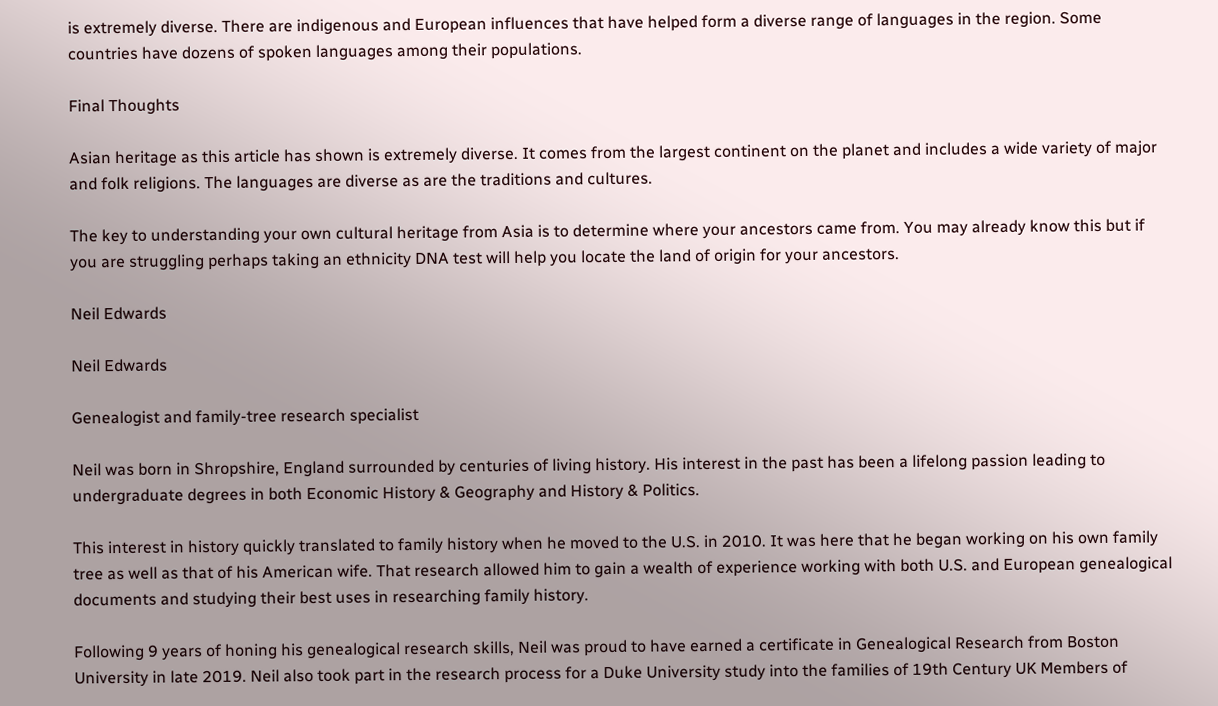is extremely diverse. There are indigenous and European influences that have helped form a diverse range of languages in the region. Some countries have dozens of spoken languages among their populations.

Final Thoughts

Asian heritage as this article has shown is extremely diverse. It comes from the largest continent on the planet and includes a wide variety of major and folk religions. The languages are diverse as are the traditions and cultures.

The key to understanding your own cultural heritage from Asia is to determine where your ancestors came from. You may already know this but if you are struggling perhaps taking an ethnicity DNA test will help you locate the land of origin for your ancestors.

Neil Edwards

Neil Edwards

Genealogist and family-tree research specialist

Neil was born in Shropshire, England surrounded by centuries of living history. His interest in the past has been a lifelong passion leading to undergraduate degrees in both Economic History & Geography and History & Politics.

This interest in history quickly translated to family history when he moved to the U.S. in 2010. It was here that he began working on his own family tree as well as that of his American wife. That research allowed him to gain a wealth of experience working with both U.S. and European genealogical documents and studying their best uses in researching family history.

Following 9 years of honing his genealogical research skills, Neil was proud to have earned a certificate in Genealogical Research from Boston University in late 2019. Neil also took part in the research process for a Duke University study into the families of 19th Century UK Members of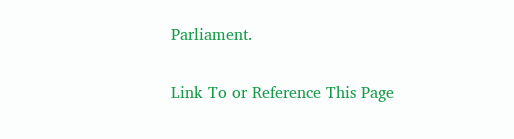Parliament.

Link To or Reference This Page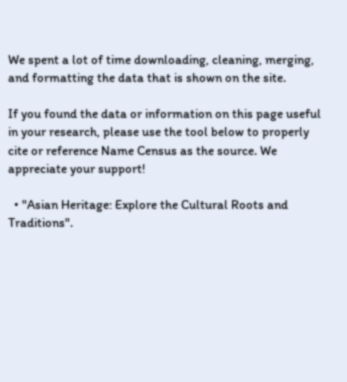We spent a lot of time downloading, cleaning, merging, and formatting the data that is shown on the site.

If you found the data or information on this page useful in your research, please use the tool below to properly cite or reference Name Census as the source. We appreciate your support!

  • "Asian Heritage: Explore the Cultural Roots and Traditions".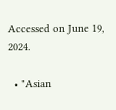Accessed on June 19, 2024.

  • "Asian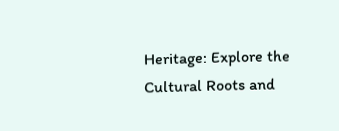Heritage: Explore the Cultural Roots and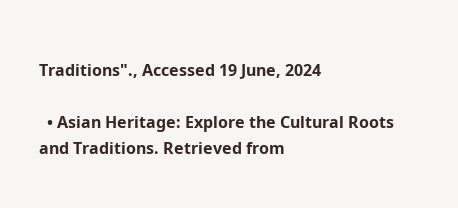Traditions"., Accessed 19 June, 2024

  • Asian Heritage: Explore the Cultural Roots and Traditions. Retrieved from